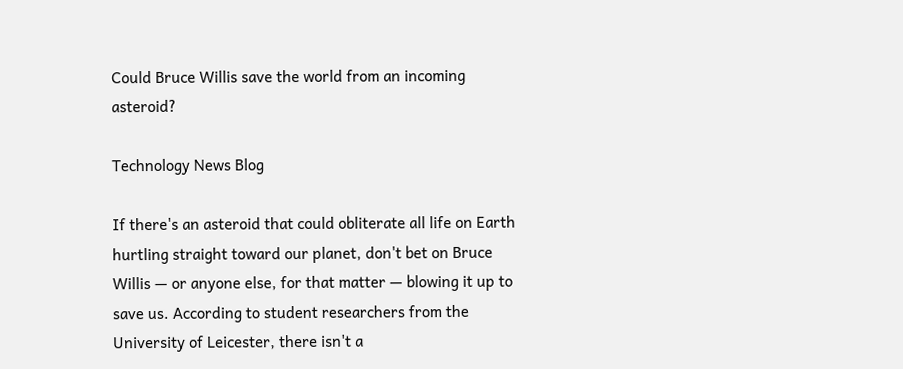Could Bruce Willis save the world from an incoming asteroid?

Technology News Blog

If there's an asteroid that could obliterate all life on Earth hurtling straight toward our planet, don't bet on Bruce Willis — or anyone else, for that matter — blowing it up to save us. According to student researchers from the University of Leicester, there isn't a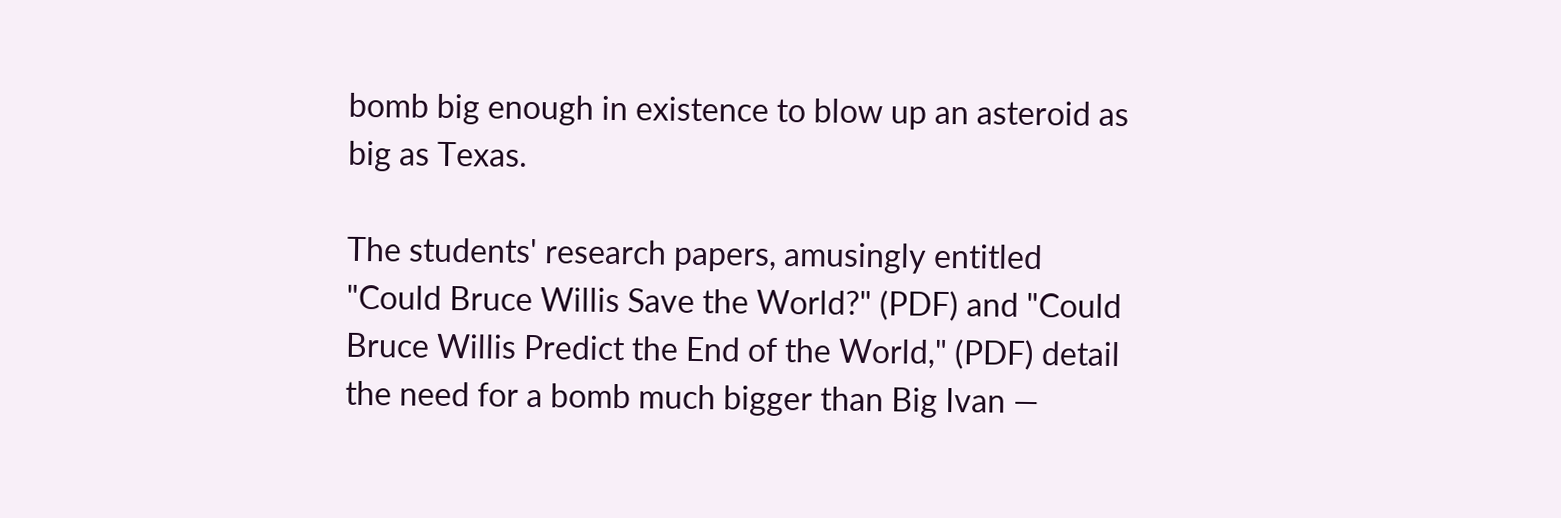bomb big enough in existence to blow up an asteroid as big as Texas.

The students' research papers, amusingly entitled "Could Bruce Willis Save the World?" (PDF) and "Could Bruce Willis Predict the End of the World," (PDF) detail the need for a bomb much bigger than Big Ivan —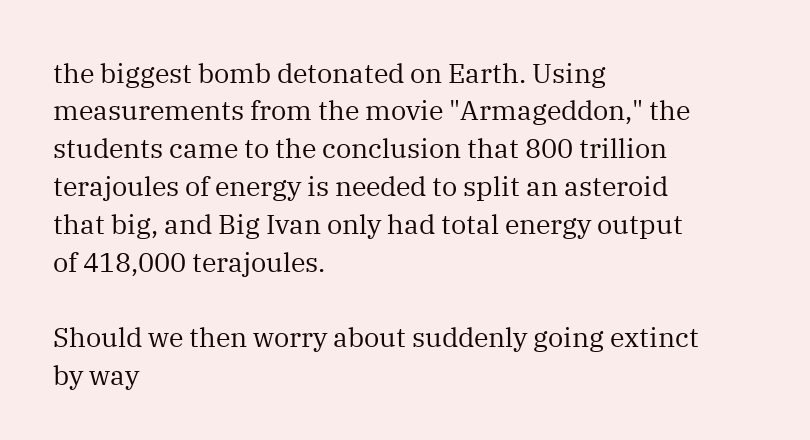the biggest bomb detonated on Earth. Using measurements from the movie "Armageddon," the students came to the conclusion that 800 trillion terajoules of energy is needed to split an asteroid that big, and Big Ivan only had total energy output of 418,000 terajoules.

Should we then worry about suddenly going extinct by way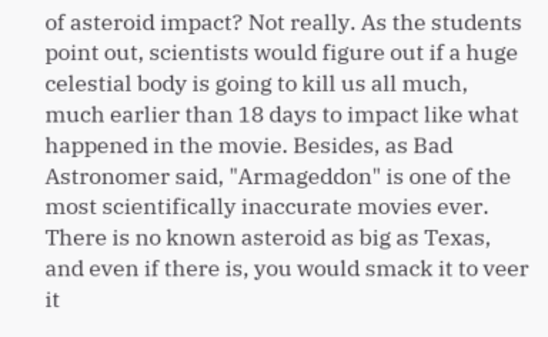of asteroid impact? Not really. As the students point out, scientists would figure out if a huge celestial body is going to kill us all much, much earlier than 18 days to impact like what happened in the movie. Besides, as Bad Astronomer said, "Armageddon" is one of the most scientifically inaccurate movies ever. There is no known asteroid as big as Texas, and even if there is, you would smack it to veer it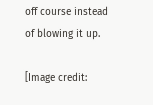off course instead of blowing it up.

[Image credit: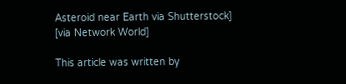Asteroid near Earth via Shutterstock]
[via Network World]

This article was written by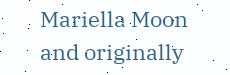Mariella Moon and originally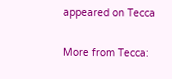appeared on Tecca

More from Tecca: